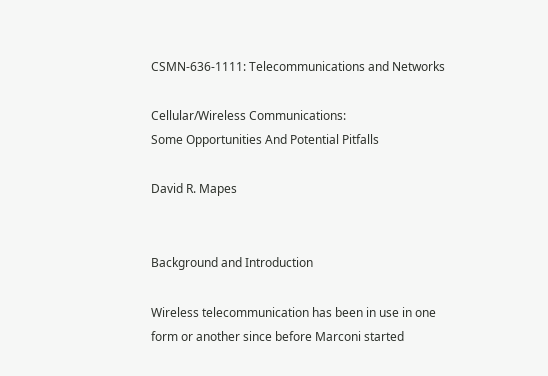CSMN-636-1111: Telecommunications and Networks

Cellular/Wireless Communications:
Some Opportunities And Potential Pitfalls

David R. Mapes


Background and Introduction

Wireless telecommunication has been in use in one form or another since before Marconi started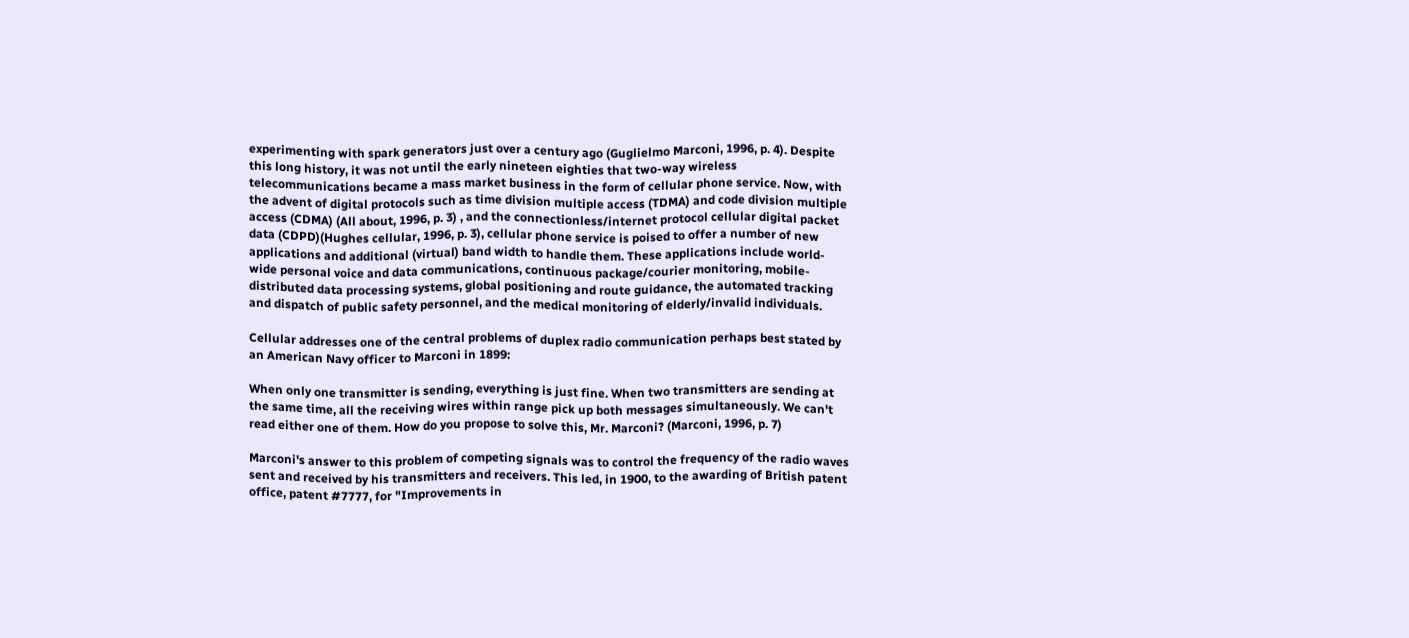experimenting with spark generators just over a century ago (Guglielmo Marconi, 1996, p. 4). Despite this long history, it was not until the early nineteen eighties that two-way wireless telecommunications became a mass market business in the form of cellular phone service. Now, with the advent of digital protocols such as time division multiple access (TDMA) and code division multiple access (CDMA) (All about, 1996, p. 3) , and the connectionless/internet protocol cellular digital packet data (CDPD)(Hughes cellular, 1996, p. 3), cellular phone service is poised to offer a number of new applications and additional (virtual) band width to handle them. These applications include world-wide personal voice and data communications, continuous package/courier monitoring, mobile-distributed data processing systems, global positioning and route guidance, the automated tracking and dispatch of public safety personnel, and the medical monitoring of elderly/invalid individuals.

Cellular addresses one of the central problems of duplex radio communication perhaps best stated by an American Navy officer to Marconi in 1899:

When only one transmitter is sending, everything is just fine. When two transmitters are sending at the same time, all the receiving wires within range pick up both messages simultaneously. We can't read either one of them. How do you propose to solve this, Mr. Marconi? (Marconi, 1996, p. 7)

Marconi's answer to this problem of competing signals was to control the frequency of the radio waves sent and received by his transmitters and receivers. This led, in 1900, to the awarding of British patent office, patent #7777, for "Improvements in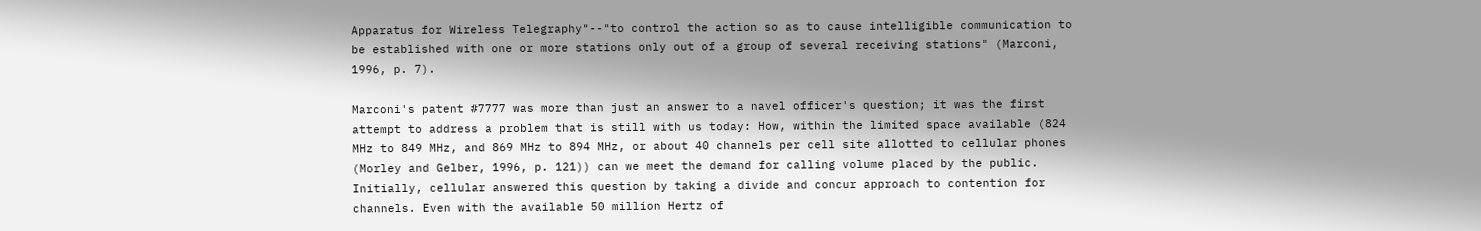Apparatus for Wireless Telegraphy"--"to control the action so as to cause intelligible communication to be established with one or more stations only out of a group of several receiving stations" (Marconi, 1996, p. 7).

Marconi's patent #7777 was more than just an answer to a navel officer's question; it was the first attempt to address a problem that is still with us today: How, within the limited space available (824 MHz to 849 MHz, and 869 MHz to 894 MHz, or about 40 channels per cell site allotted to cellular phones (Morley and Gelber, 1996, p. 121)) can we meet the demand for calling volume placed by the public. Initially, cellular answered this question by taking a divide and concur approach to contention for channels. Even with the available 50 million Hertz of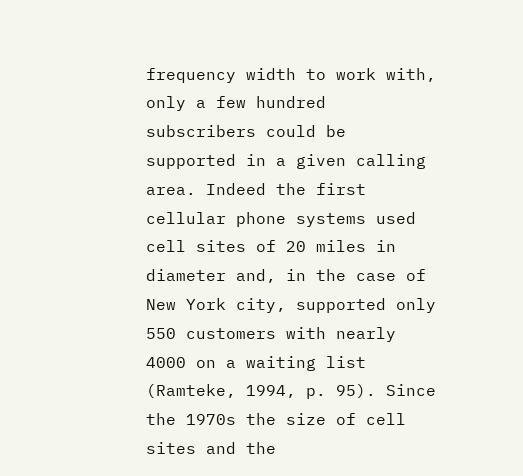frequency width to work with, only a few hundred subscribers could be supported in a given calling area. Indeed the first cellular phone systems used cell sites of 20 miles in diameter and, in the case of New York city, supported only 550 customers with nearly 4000 on a waiting list (Ramteke, 1994, p. 95). Since the 1970s the size of cell sites and the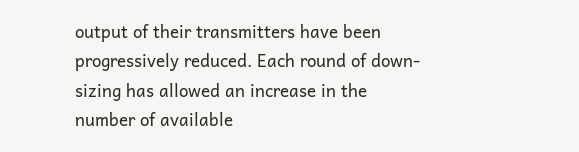output of their transmitters have been progressively reduced. Each round of down-sizing has allowed an increase in the number of available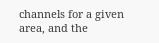channels for a given area, and the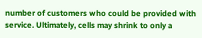number of customers who could be provided with service. Ultimately, cells may shrink to only a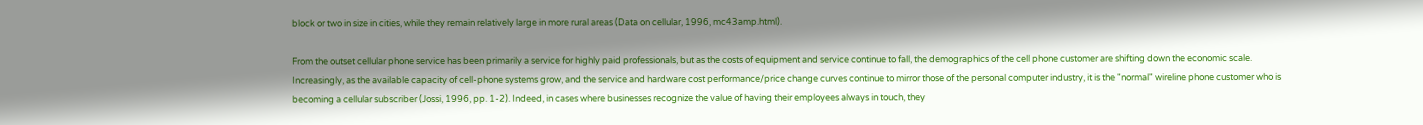block or two in size in cities, while they remain relatively large in more rural areas (Data on cellular, 1996, mc43amp.html).

From the outset cellular phone service has been primarily a service for highly paid professionals, but as the costs of equipment and service continue to fall, the demographics of the cell phone customer are shifting down the economic scale. Increasingly, as the available capacity of cell-phone systems grow, and the service and hardware cost performance/price change curves continue to mirror those of the personal computer industry, it is the "normal" wireline phone customer who is becoming a cellular subscriber (Jossi, 1996, pp. 1-2). Indeed, in cases where businesses recognize the value of having their employees always in touch, they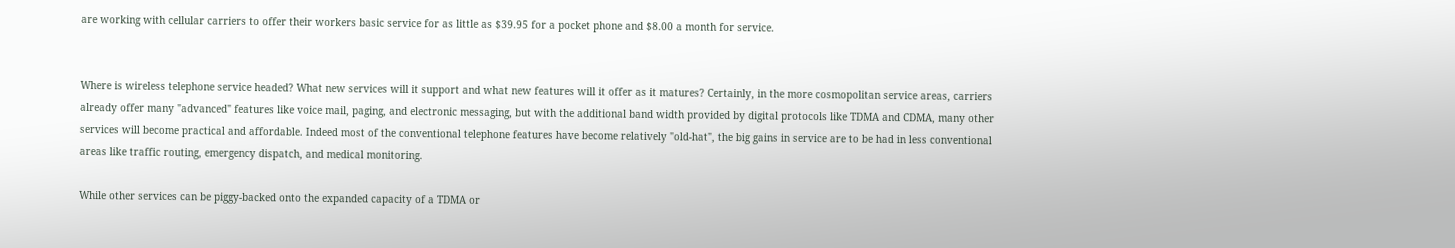are working with cellular carriers to offer their workers basic service for as little as $39.95 for a pocket phone and $8.00 a month for service.


Where is wireless telephone service headed? What new services will it support and what new features will it offer as it matures? Certainly, in the more cosmopolitan service areas, carriers already offer many "advanced" features like voice mail, paging, and electronic messaging, but with the additional band width provided by digital protocols like TDMA and CDMA, many other services will become practical and affordable. Indeed most of the conventional telephone features have become relatively "old-hat", the big gains in service are to be had in less conventional areas like traffic routing, emergency dispatch, and medical monitoring.

While other services can be piggy-backed onto the expanded capacity of a TDMA or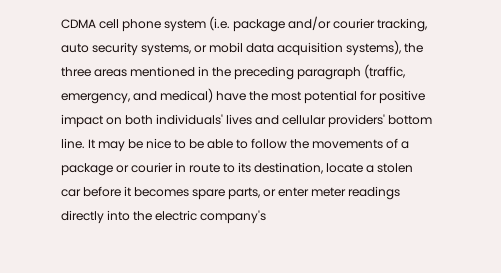CDMA cell phone system (i.e. package and/or courier tracking, auto security systems, or mobil data acquisition systems), the three areas mentioned in the preceding paragraph (traffic, emergency, and medical) have the most potential for positive impact on both individuals' lives and cellular providers' bottom line. It may be nice to be able to follow the movements of a package or courier in route to its destination, locate a stolen car before it becomes spare parts, or enter meter readings directly into the electric company's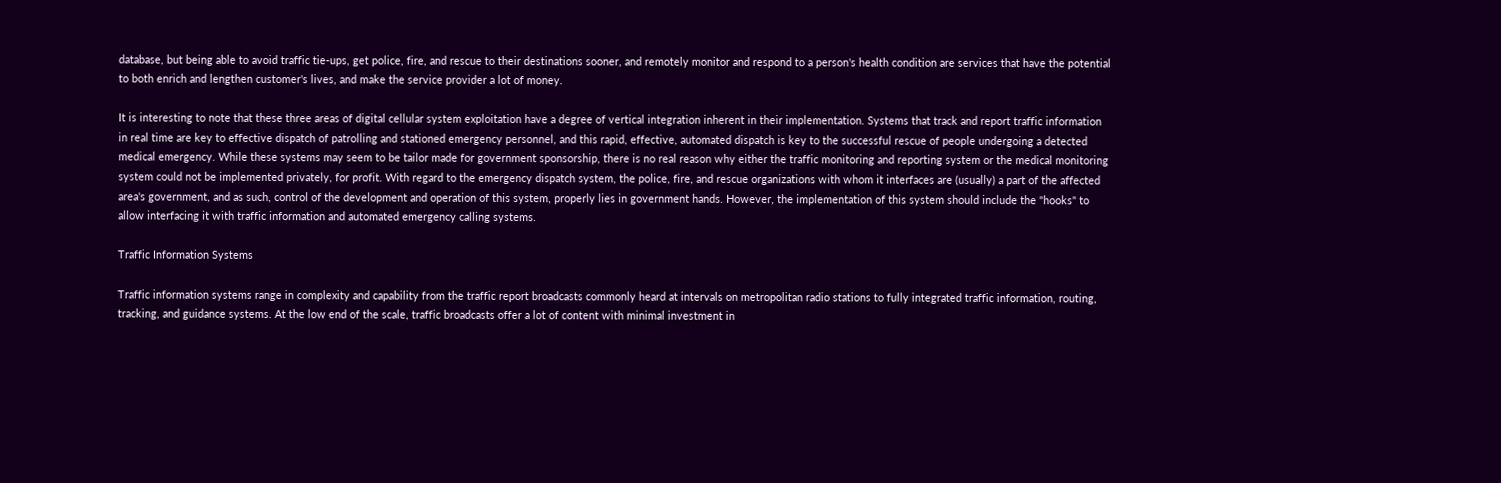database, but being able to avoid traffic tie-ups, get police, fire, and rescue to their destinations sooner, and remotely monitor and respond to a person's health condition are services that have the potential to both enrich and lengthen customer's lives, and make the service provider a lot of money.

It is interesting to note that these three areas of digital cellular system exploitation have a degree of vertical integration inherent in their implementation. Systems that track and report traffic information in real time are key to effective dispatch of patrolling and stationed emergency personnel, and this rapid, effective, automated dispatch is key to the successful rescue of people undergoing a detected medical emergency. While these systems may seem to be tailor made for government sponsorship, there is no real reason why either the traffic monitoring and reporting system or the medical monitoring system could not be implemented privately, for profit. With regard to the emergency dispatch system, the police, fire, and rescue organizations with whom it interfaces are (usually) a part of the affected area's government, and as such, control of the development and operation of this system, properly lies in government hands. However, the implementation of this system should include the "hooks" to allow interfacing it with traffic information and automated emergency calling systems.

Traffic Information Systems

Traffic information systems range in complexity and capability from the traffic report broadcasts commonly heard at intervals on metropolitan radio stations to fully integrated traffic information, routing, tracking, and guidance systems. At the low end of the scale, traffic broadcasts offer a lot of content with minimal investment in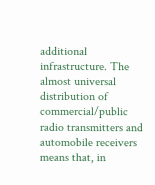additional infrastructure. The almost universal distribution of commercial/public radio transmitters and automobile receivers means that, in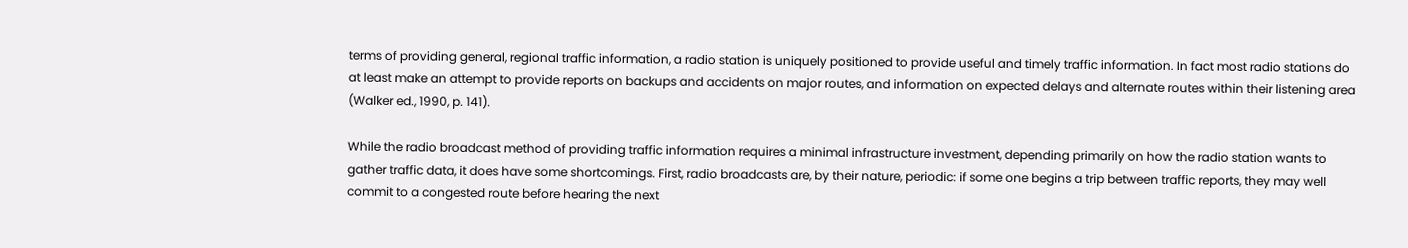terms of providing general, regional traffic information, a radio station is uniquely positioned to provide useful and timely traffic information. In fact most radio stations do at least make an attempt to provide reports on backups and accidents on major routes, and information on expected delays and alternate routes within their listening area (Walker ed., 1990, p. 141).

While the radio broadcast method of providing traffic information requires a minimal infrastructure investment, depending primarily on how the radio station wants to gather traffic data, it does have some shortcomings. First, radio broadcasts are, by their nature, periodic: if some one begins a trip between traffic reports, they may well commit to a congested route before hearing the next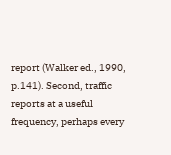report (Walker ed., 1990, p.141). Second, traffic reports at a useful frequency, perhaps every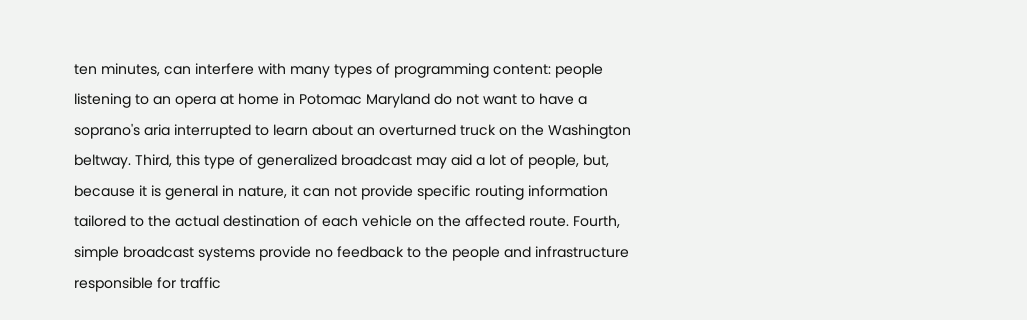ten minutes, can interfere with many types of programming content: people listening to an opera at home in Potomac Maryland do not want to have a soprano's aria interrupted to learn about an overturned truck on the Washington beltway. Third, this type of generalized broadcast may aid a lot of people, but, because it is general in nature, it can not provide specific routing information tailored to the actual destination of each vehicle on the affected route. Fourth, simple broadcast systems provide no feedback to the people and infrastructure responsible for traffic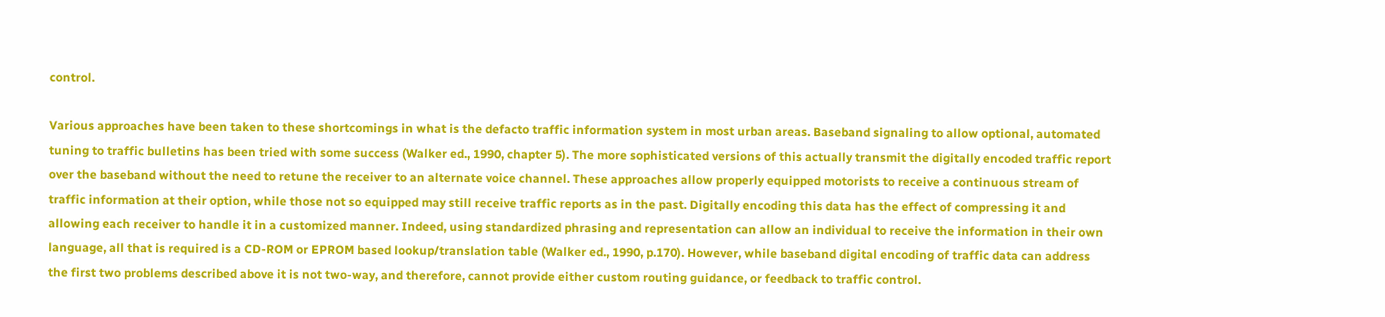control.

Various approaches have been taken to these shortcomings in what is the defacto traffic information system in most urban areas. Baseband signaling to allow optional, automated tuning to traffic bulletins has been tried with some success (Walker ed., 1990, chapter 5). The more sophisticated versions of this actually transmit the digitally encoded traffic report over the baseband without the need to retune the receiver to an alternate voice channel. These approaches allow properly equipped motorists to receive a continuous stream of traffic information at their option, while those not so equipped may still receive traffic reports as in the past. Digitally encoding this data has the effect of compressing it and allowing each receiver to handle it in a customized manner. Indeed, using standardized phrasing and representation can allow an individual to receive the information in their own language, all that is required is a CD-ROM or EPROM based lookup/translation table (Walker ed., 1990, p.170). However, while baseband digital encoding of traffic data can address the first two problems described above it is not two-way, and therefore, cannot provide either custom routing guidance, or feedback to traffic control.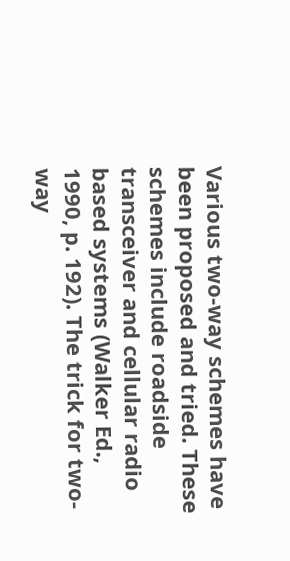Various two-way schemes have been proposed and tried. These schemes include roadside transceiver and cellular radio based systems (Walker Ed., 1990, p. 192). The trick for two-way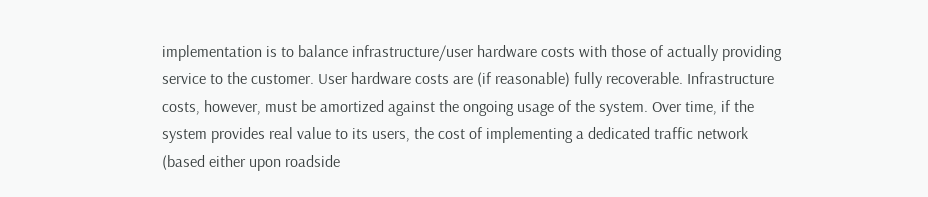implementation is to balance infrastructure/user hardware costs with those of actually providing service to the customer. User hardware costs are (if reasonable) fully recoverable. Infrastructure costs, however, must be amortized against the ongoing usage of the system. Over time, if the system provides real value to its users, the cost of implementing a dedicated traffic network (based either upon roadside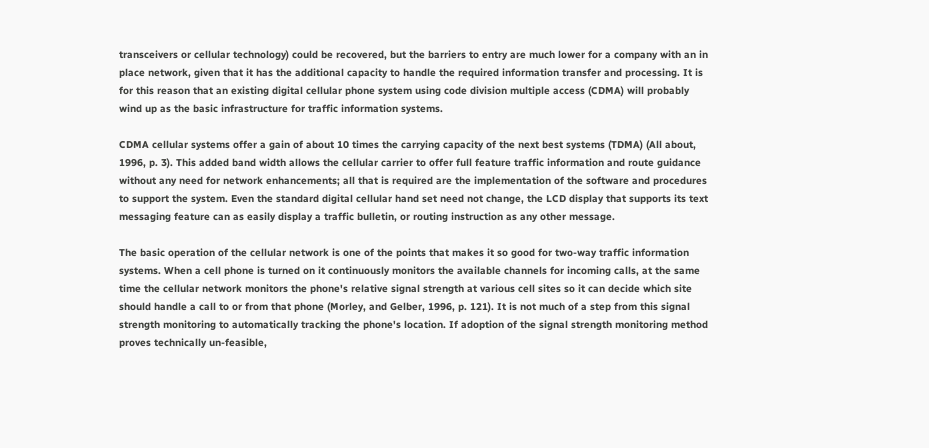transceivers or cellular technology) could be recovered, but the barriers to entry are much lower for a company with an in place network, given that it has the additional capacity to handle the required information transfer and processing. It is for this reason that an existing digital cellular phone system using code division multiple access (CDMA) will probably wind up as the basic infrastructure for traffic information systems.

CDMA cellular systems offer a gain of about 10 times the carrying capacity of the next best systems (TDMA) (All about, 1996, p. 3). This added band width allows the cellular carrier to offer full feature traffic information and route guidance without any need for network enhancements; all that is required are the implementation of the software and procedures to support the system. Even the standard digital cellular hand set need not change, the LCD display that supports its text messaging feature can as easily display a traffic bulletin, or routing instruction as any other message.

The basic operation of the cellular network is one of the points that makes it so good for two-way traffic information systems. When a cell phone is turned on it continuously monitors the available channels for incoming calls, at the same time the cellular network monitors the phone's relative signal strength at various cell sites so it can decide which site should handle a call to or from that phone (Morley, and Gelber, 1996, p. 121). It is not much of a step from this signal strength monitoring to automatically tracking the phone's location. If adoption of the signal strength monitoring method proves technically un-feasible,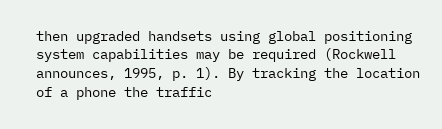then upgraded handsets using global positioning system capabilities may be required (Rockwell announces, 1995, p. 1). By tracking the location of a phone the traffic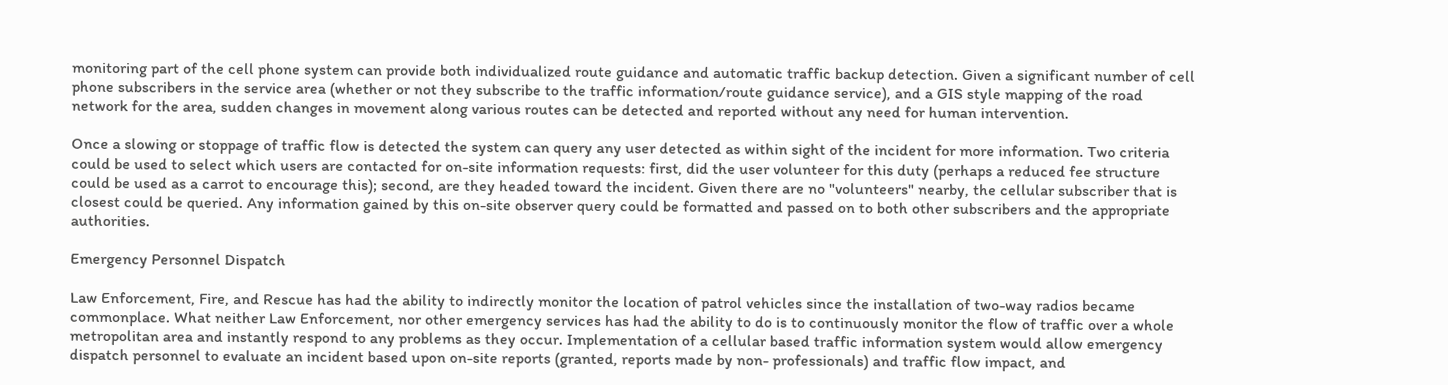monitoring part of the cell phone system can provide both individualized route guidance and automatic traffic backup detection. Given a significant number of cell phone subscribers in the service area (whether or not they subscribe to the traffic information/route guidance service), and a GIS style mapping of the road network for the area, sudden changes in movement along various routes can be detected and reported without any need for human intervention.

Once a slowing or stoppage of traffic flow is detected the system can query any user detected as within sight of the incident for more information. Two criteria could be used to select which users are contacted for on-site information requests: first, did the user volunteer for this duty (perhaps a reduced fee structure could be used as a carrot to encourage this); second, are they headed toward the incident. Given there are no "volunteers" nearby, the cellular subscriber that is closest could be queried. Any information gained by this on-site observer query could be formatted and passed on to both other subscribers and the appropriate authorities.

Emergency Personnel Dispatch

Law Enforcement, Fire, and Rescue has had the ability to indirectly monitor the location of patrol vehicles since the installation of two-way radios became commonplace. What neither Law Enforcement, nor other emergency services has had the ability to do is to continuously monitor the flow of traffic over a whole metropolitan area and instantly respond to any problems as they occur. Implementation of a cellular based traffic information system would allow emergency dispatch personnel to evaluate an incident based upon on-site reports (granted, reports made by non- professionals) and traffic flow impact, and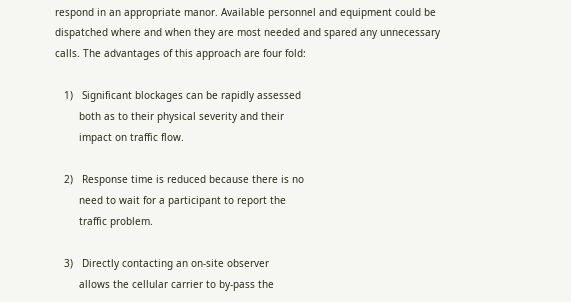respond in an appropriate manor. Available personnel and equipment could be dispatched where and when they are most needed and spared any unnecessary calls. The advantages of this approach are four fold:

   1)   Significant blockages can be rapidly assessed
        both as to their physical severity and their
        impact on traffic flow.

   2)   Response time is reduced because there is no
        need to wait for a participant to report the
        traffic problem.

   3)   Directly contacting an on-site observer
        allows the cellular carrier to by-pass the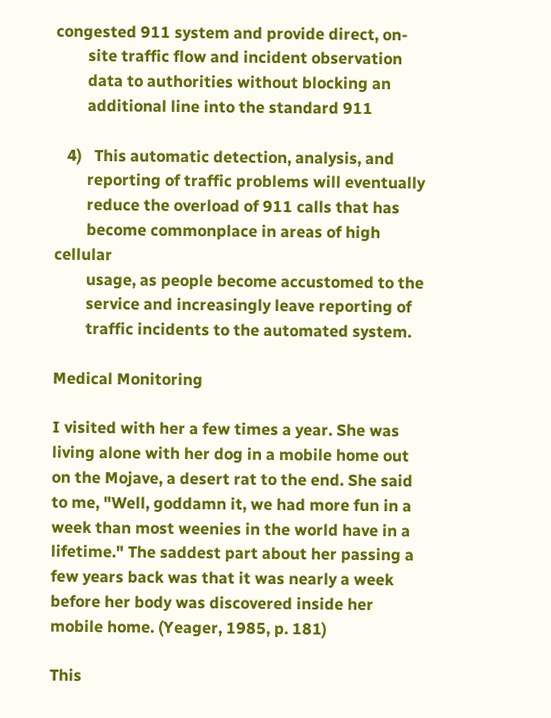congested 911 system and provide direct, on-
        site traffic flow and incident observation
        data to authorities without blocking an
        additional line into the standard 911

   4)   This automatic detection, analysis, and
        reporting of traffic problems will eventually
        reduce the overload of 911 calls that has
        become commonplace in areas of high cellular
        usage, as people become accustomed to the
        service and increasingly leave reporting of
        traffic incidents to the automated system.

Medical Monitoring

I visited with her a few times a year. She was living alone with her dog in a mobile home out on the Mojave, a desert rat to the end. She said to me, "Well, goddamn it, we had more fun in a week than most weenies in the world have in a lifetime." The saddest part about her passing a few years back was that it was nearly a week before her body was discovered inside her mobile home. (Yeager, 1985, p. 181)

This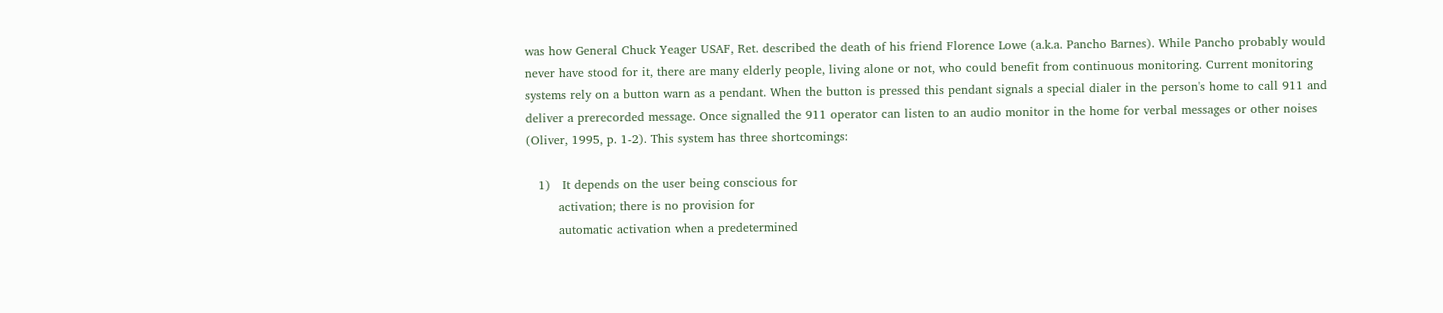was how General Chuck Yeager USAF, Ret. described the death of his friend Florence Lowe (a.k.a. Pancho Barnes). While Pancho probably would never have stood for it, there are many elderly people, living alone or not, who could benefit from continuous monitoring. Current monitoring systems rely on a button warn as a pendant. When the button is pressed this pendant signals a special dialer in the person's home to call 911 and deliver a prerecorded message. Once signalled the 911 operator can listen to an audio monitor in the home for verbal messages or other noises (Oliver, 1995, p. 1-2). This system has three shortcomings:

   1)   It depends on the user being conscious for
        activation; there is no provision for
        automatic activation when a predetermined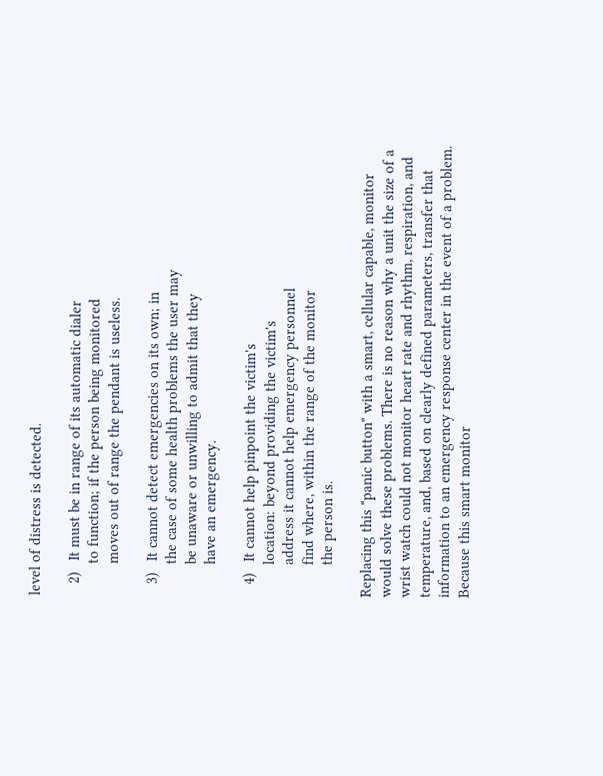level of distress is detected.

   2)   It must be in range of its automatic dialer
        to function; if the person being monitored
        moves out of range the pendant is useless.

   3)   It cannot detect emergencies on its own; in
        the case of some health problems the user may
        be unaware or unwilling to admit that they
        have an emergency.

   4)   It cannot help pinpoint the victim's
        location: beyond providing the victim's
        address it cannot help emergency personnel
        find where, within the range of the monitor
        the person is.

Replacing this "panic button" with a smart, cellular capable, monitor would solve these problems. There is no reason why a unit the size of a wrist watch could not monitor heart rate and rhythm, respiration, and temperature, and, based on clearly defined parameters, transfer that information to an emergency response center in the event of a problem. Because this smart monitor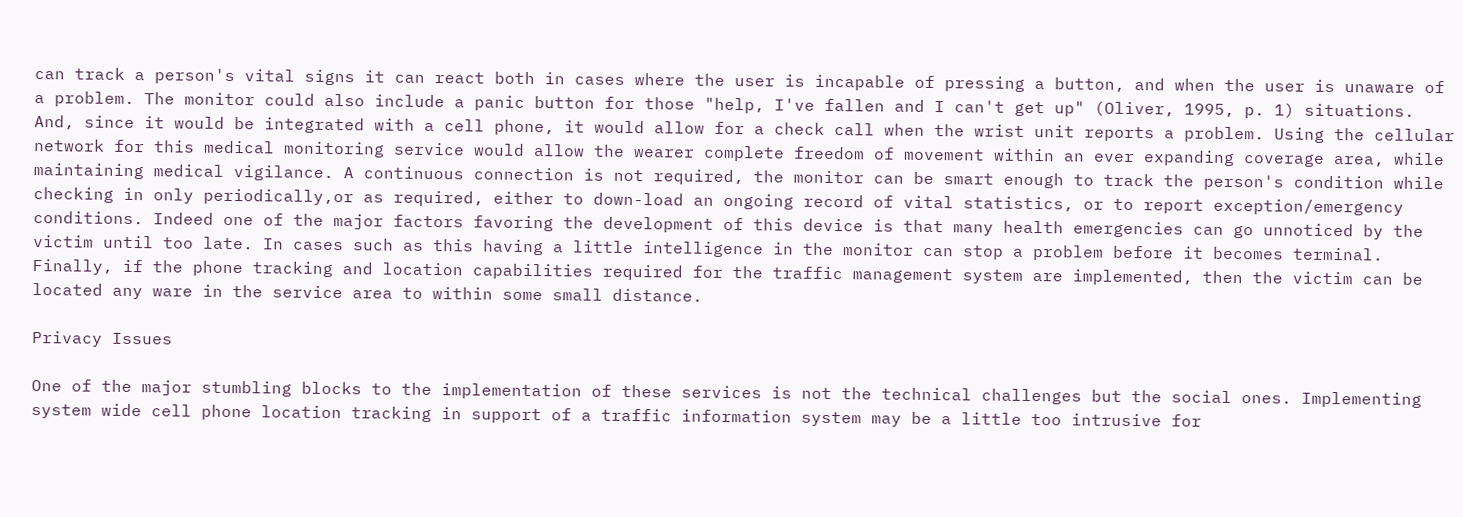can track a person's vital signs it can react both in cases where the user is incapable of pressing a button, and when the user is unaware of a problem. The monitor could also include a panic button for those "help, I've fallen and I can't get up" (Oliver, 1995, p. 1) situations. And, since it would be integrated with a cell phone, it would allow for a check call when the wrist unit reports a problem. Using the cellular network for this medical monitoring service would allow the wearer complete freedom of movement within an ever expanding coverage area, while maintaining medical vigilance. A continuous connection is not required, the monitor can be smart enough to track the person's condition while checking in only periodically,or as required, either to down-load an ongoing record of vital statistics, or to report exception/emergency conditions. Indeed one of the major factors favoring the development of this device is that many health emergencies can go unnoticed by the victim until too late. In cases such as this having a little intelligence in the monitor can stop a problem before it becomes terminal. Finally, if the phone tracking and location capabilities required for the traffic management system are implemented, then the victim can be located any ware in the service area to within some small distance.

Privacy Issues

One of the major stumbling blocks to the implementation of these services is not the technical challenges but the social ones. Implementing system wide cell phone location tracking in support of a traffic information system may be a little too intrusive for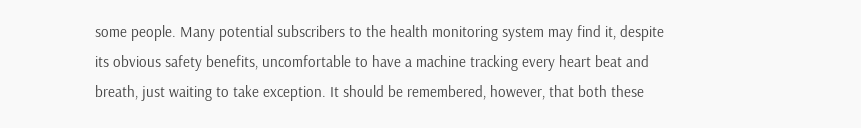some people. Many potential subscribers to the health monitoring system may find it, despite its obvious safety benefits, uncomfortable to have a machine tracking every heart beat and breath, just waiting to take exception. It should be remembered, however, that both these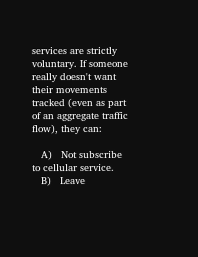services are strictly voluntary. If someone really doesn't want their movements tracked (even as part of an aggregate traffic flow), they can:

   A)   Not subscribe to cellular service.
   B)   Leave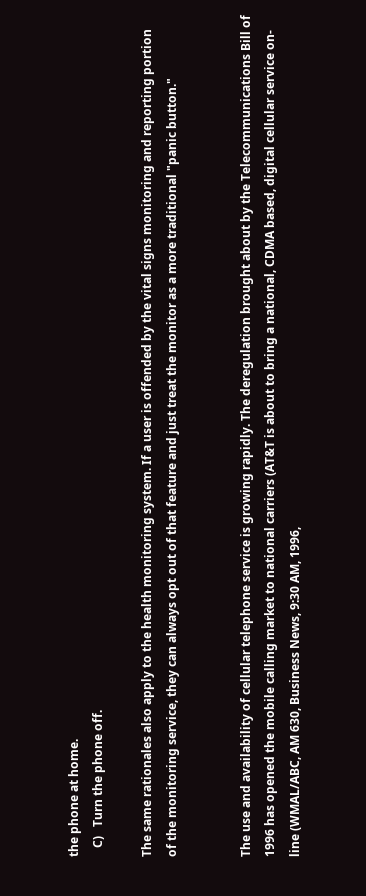the phone at home.
   C)   Turn the phone off.

The same rationales also apply to the health monitoring system. If a user is offended by the vital signs monitoring and reporting portion of the monitoring service, they can always opt out of that feature and just treat the monitor as a more traditional "panic button."


The use and availability of cellular telephone service is growing rapidly. The deregulation brought about by the Telecommunications Bill of 1996 has opened the mobile calling market to national carriers (AT&T is about to bring a national, CDMA based, digital cellular service on-line (WMAL/ABC, AM 630, Business News, 9:30 AM, 1996,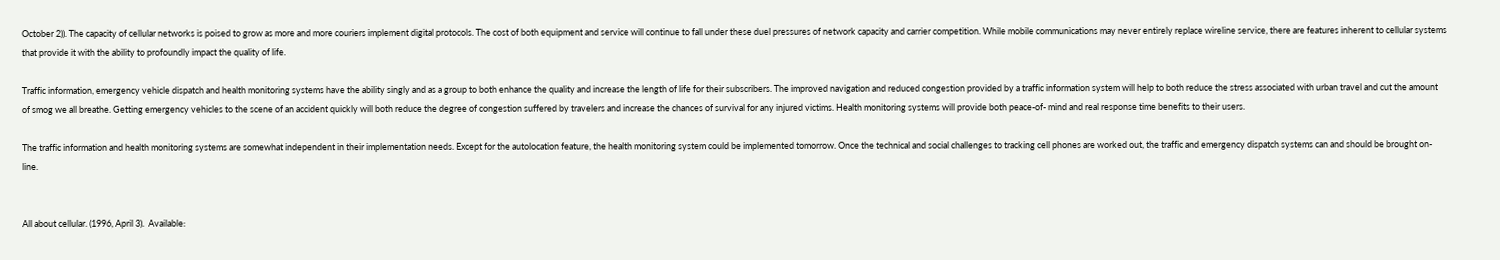October 2)). The capacity of cellular networks is poised to grow as more and more couriers implement digital protocols. The cost of both equipment and service will continue to fall under these duel pressures of network capacity and carrier competition. While mobile communications may never entirely replace wireline service, there are features inherent to cellular systems that provide it with the ability to profoundly impact the quality of life.

Traffic information, emergency vehicle dispatch and health monitoring systems have the ability singly and as a group to both enhance the quality and increase the length of life for their subscribers. The improved navigation and reduced congestion provided by a traffic information system will help to both reduce the stress associated with urban travel and cut the amount of smog we all breathe. Getting emergency vehicles to the scene of an accident quickly will both reduce the degree of congestion suffered by travelers and increase the chances of survival for any injured victims. Health monitoring systems will provide both peace-of- mind and real response time benefits to their users.

The traffic information and health monitoring systems are somewhat independent in their implementation needs. Except for the autolocation feature, the health monitoring system could be implemented tomorrow. Once the technical and social challenges to tracking cell phones are worked out, the traffic and emergency dispatch systems can and should be brought on-line.


All about cellular. (1996, April 3).  Available: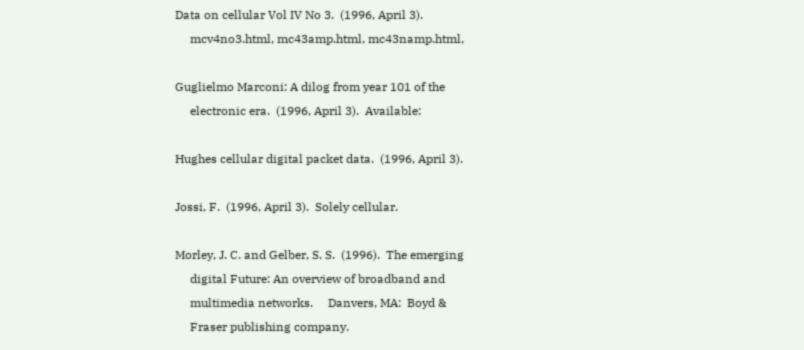Data on cellular Vol IV No 3.  (1996, April 3).
     mcv4no3.html, mc43amp.html, mc43namp.html,

Guglielmo Marconi: A dilog from year 101 of the
     electronic era.  (1996, April 3).  Available:

Hughes cellular digital packet data.  (1996, April 3).

Jossi, F.  (1996, April 3).  Solely cellular.

Morley, J. C. and Gelber, S. S.  (1996).  The emerging
     digital Future: An overview of broadband and
     multimedia networks.     Danvers, MA:  Boyd &
     Fraser publishing company.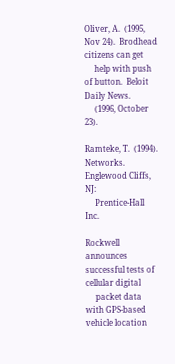Oliver, A.  (1995, Nov 24).  Brodhead citizens can get
     help with push of button.  Beloit Daily News.
     (1996, October 23).

Ramteke, T.  (1994).  Networks.  Englewood Cliffs, NJ:
     Prentice-Hall Inc.

Rockwell announces successful tests of cellular digital
     packet data with GPS-based vehicle location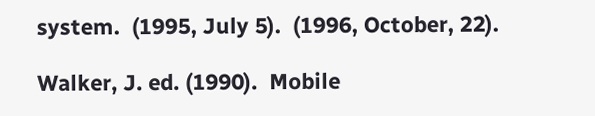system.  (1995, July 5).  (1996, October, 22).

Walker, J. ed. (1990).  Mobile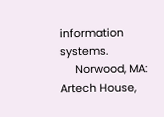information systems.
     Norwood, MA: Artech House,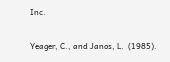Inc.

Yeager, C., and Janos, L.  (1985).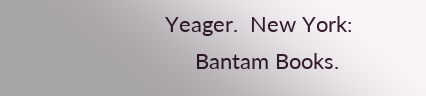Yeager.  New York:
     Bantam Books.